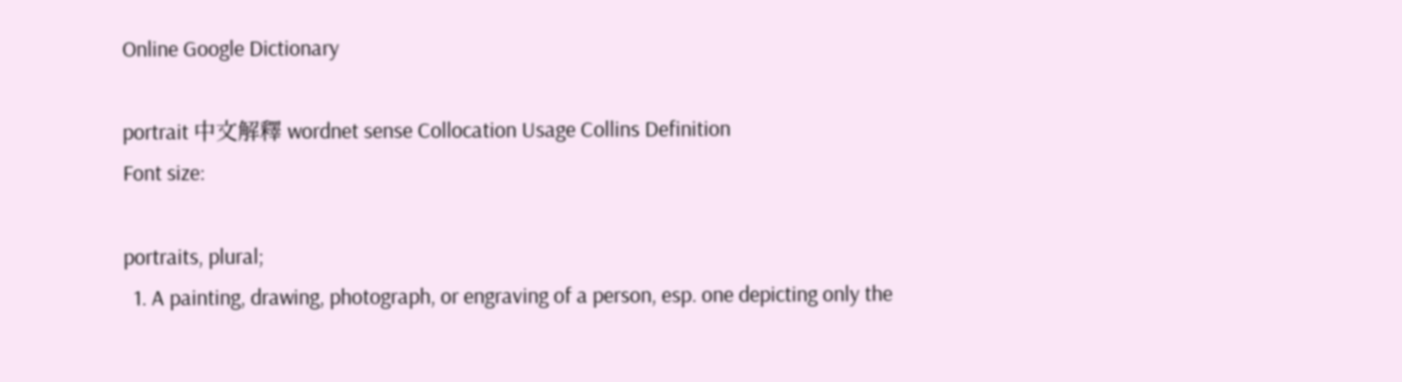Online Google Dictionary

portrait 中文解釋 wordnet sense Collocation Usage Collins Definition
Font size:

portraits, plural;
  1. A painting, drawing, photograph, or engraving of a person, esp. one depicting only the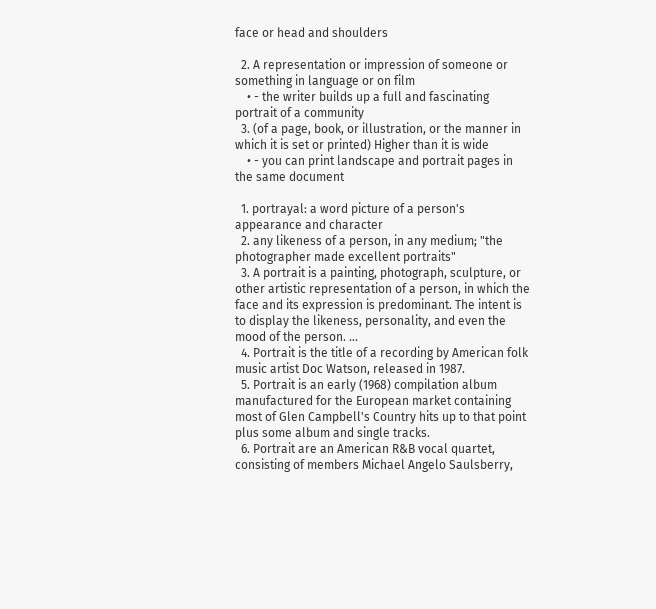face or head and shoulders

  2. A representation or impression of someone or something in language or on film
    • - the writer builds up a full and fascinating portrait of a community
  3. (of a page, book, or illustration, or the manner in which it is set or printed) Higher than it is wide
    • - you can print landscape and portrait pages in the same document

  1. portrayal: a word picture of a person's appearance and character
  2. any likeness of a person, in any medium; "the photographer made excellent portraits"
  3. A portrait is a painting, photograph, sculpture, or other artistic representation of a person, in which the face and its expression is predominant. The intent is to display the likeness, personality, and even the mood of the person. ...
  4. Portrait is the title of a recording by American folk music artist Doc Watson, released in 1987.
  5. Portrait is an early (1968) compilation album manufactured for the European market containing most of Glen Campbell's Country hits up to that point plus some album and single tracks.
  6. Portrait are an American R&B vocal quartet, consisting of members Michael Angelo Saulsberry,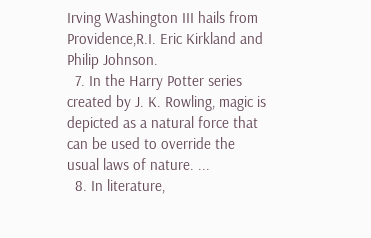Irving Washington III hails from Providence,R.I. Eric Kirkland and Philip Johnson.
  7. In the Harry Potter series created by J. K. Rowling, magic is depicted as a natural force that can be used to override the usual laws of nature. ...
  8. In literature,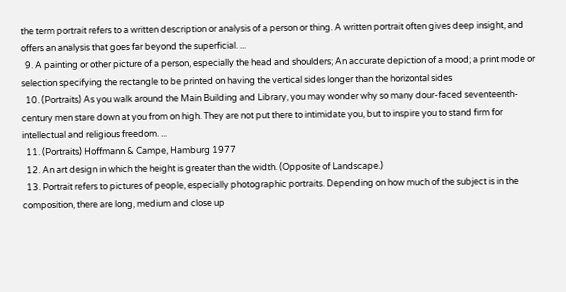the term portrait refers to a written description or analysis of a person or thing. A written portrait often gives deep insight, and offers an analysis that goes far beyond the superficial. ...
  9. A painting or other picture of a person, especially the head and shoulders; An accurate depiction of a mood; a print mode or selection specifying the rectangle to be printed on having the vertical sides longer than the horizontal sides
  10. (Portraits) As you walk around the Main Building and Library, you may wonder why so many dour-faced seventeenth-century men stare down at you from on high. They are not put there to intimidate you, but to inspire you to stand firm for intellectual and religious freedom. ...
  11. (Portraits) Hoffmann & Campe, Hamburg 1977
  12. An art design in which the height is greater than the width. (Opposite of Landscape.)
  13. Portrait refers to pictures of people, especially photographic portraits. Depending on how much of the subject is in the composition, there are long, medium and close up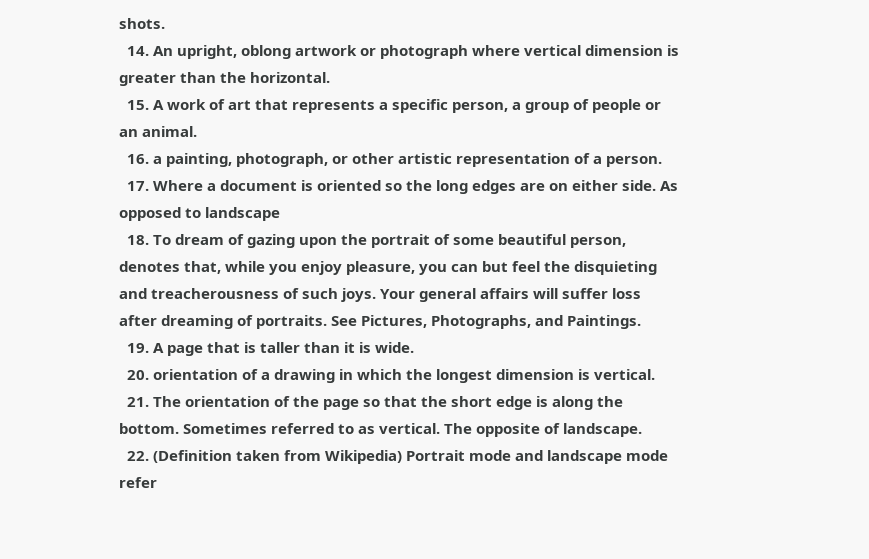shots.
  14. An upright, oblong artwork or photograph where vertical dimension is greater than the horizontal.
  15. A work of art that represents a specific person, a group of people or an animal.
  16. a painting, photograph, or other artistic representation of a person.
  17. Where a document is oriented so the long edges are on either side. As opposed to landscape
  18. To dream of gazing upon the portrait of some beautiful person, denotes that, while you enjoy pleasure, you can but feel the disquieting and treacherousness of such joys. Your general affairs will suffer loss after dreaming of portraits. See Pictures, Photographs, and Paintings.
  19. A page that is taller than it is wide.
  20. orientation of a drawing in which the longest dimension is vertical.
  21. The orientation of the page so that the short edge is along the bottom. Sometimes referred to as vertical. The opposite of landscape.
  22. (Definition taken from Wikipedia) Portrait mode and landscape mode refer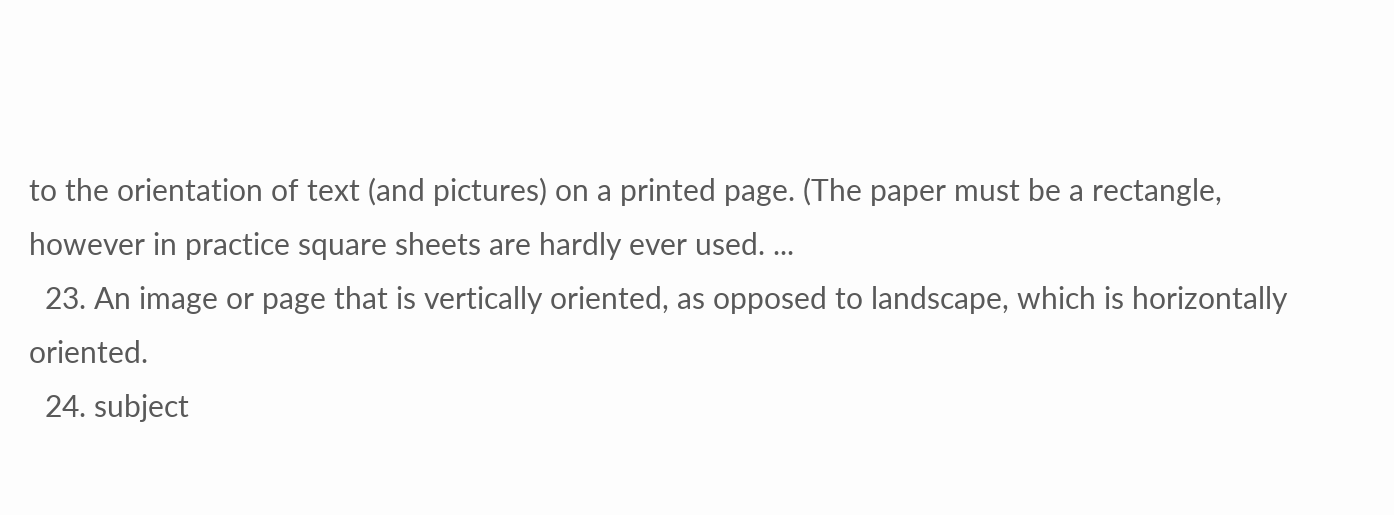to the orientation of text (and pictures) on a printed page. (The paper must be a rectangle, however in practice square sheets are hardly ever used. ...
  23. An image or page that is vertically oriented, as opposed to landscape, which is horizontally oriented.
  24. subject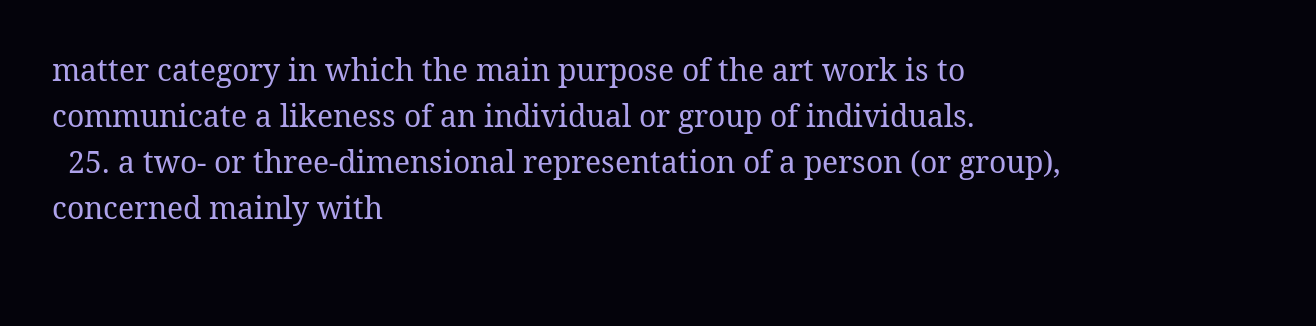matter category in which the main purpose of the art work is to communicate a likeness of an individual or group of individuals.
  25. a two- or three-dimensional representation of a person (or group), concerned mainly with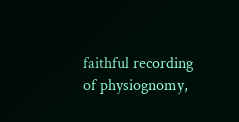faithful recording of physiognomy,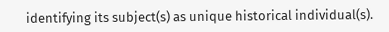identifying its subject(s) as unique historical individual(s).